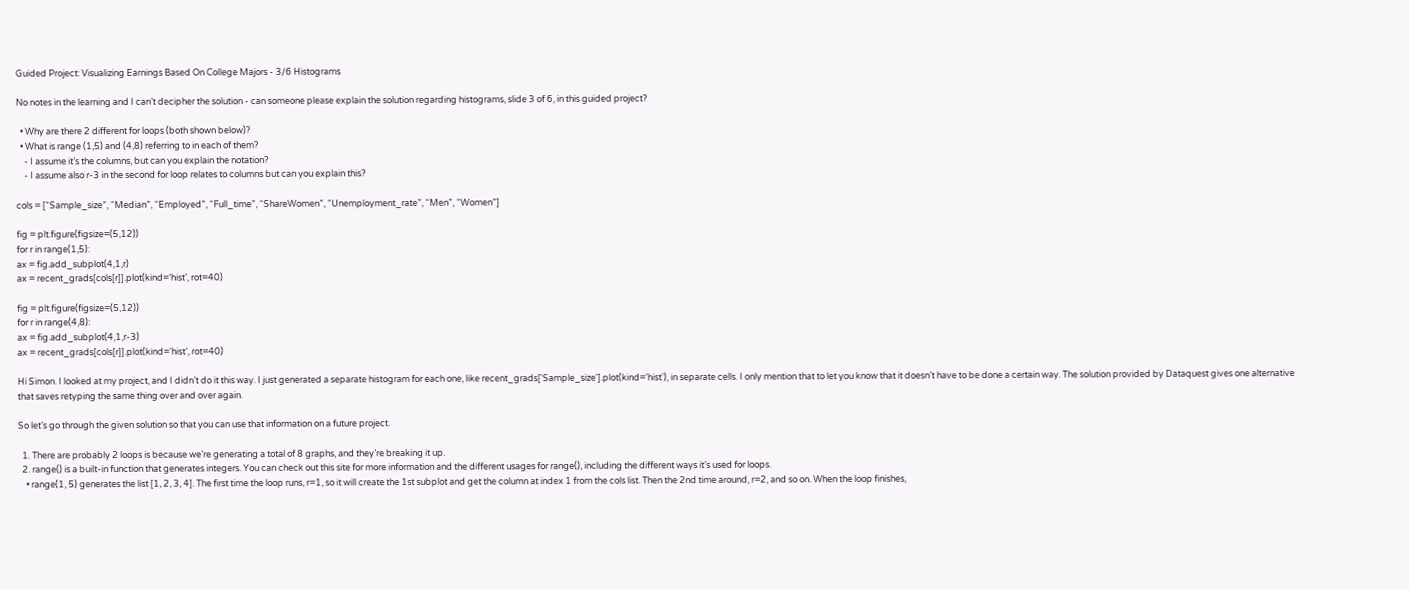Guided Project: Visualizing Earnings Based On College Majors - 3/6 Histograms

No notes in the learning and I can’t decipher the solution - can someone please explain the solution regarding histograms, slide 3 of 6, in this guided project?

  • Why are there 2 different for loops (both shown below)?
  • What is range (1,5) and (4,8) referring to in each of them?
    - I assume it’s the columns, but can you explain the notation?
    - I assume also r-3 in the second for loop relates to columns but can you explain this?

cols = [“Sample_size”, “Median”, “Employed”, “Full_time”, “ShareWomen”, “Unemployment_rate”, “Men”, “Women”]

fig = plt.figure(figsize=(5,12))
for r in range(1,5):
ax = fig.add_subplot(4,1,r)
ax = recent_grads[cols[r]].plot(kind=‘hist’, rot=40)

fig = plt.figure(figsize=(5,12))
for r in range(4,8):
ax = fig.add_subplot(4,1,r-3)
ax = recent_grads[cols[r]].plot(kind=‘hist’, rot=40)

Hi Simon. I looked at my project, and I didn’t do it this way. I just generated a separate histogram for each one, like recent_grads['Sample_size'].plot(kind='hist'), in separate cells. I only mention that to let you know that it doesn’t have to be done a certain way. The solution provided by Dataquest gives one alternative that saves retyping the same thing over and over again.

So let’s go through the given solution so that you can use that information on a future project.

  1. There are probably 2 loops is because we’re generating a total of 8 graphs, and they’re breaking it up.
  2. range() is a built-in function that generates integers. You can check out this site for more information and the different usages for range(), including the different ways it’s used for loops.
    • range(1, 5) generates the list [1, 2, 3, 4]. The first time the loop runs, r=1, so it will create the 1st subplot and get the column at index 1 from the cols list. Then the 2nd time around, r=2, and so on. When the loop finishes,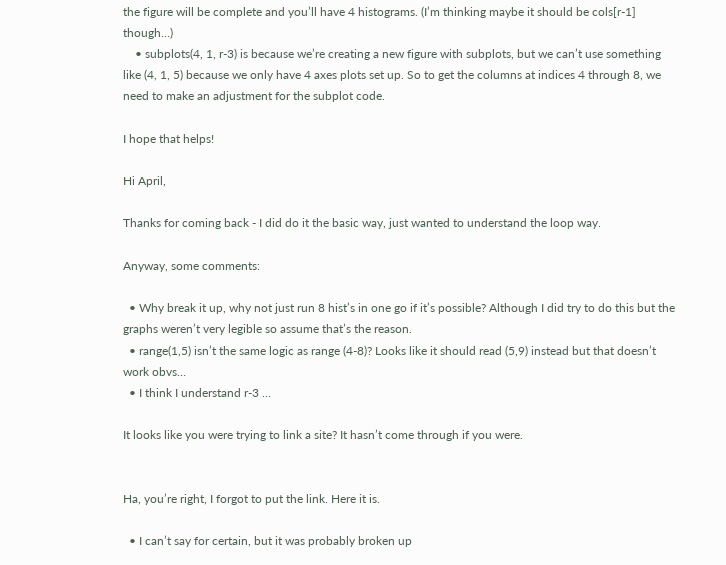the figure will be complete and you’ll have 4 histograms. (I’m thinking maybe it should be cols[r-1] though…)
    • subplots(4, 1, r-3) is because we’re creating a new figure with subplots, but we can’t use something like (4, 1, 5) because we only have 4 axes plots set up. So to get the columns at indices 4 through 8, we need to make an adjustment for the subplot code.

I hope that helps!

Hi April,

Thanks for coming back - I did do it the basic way, just wanted to understand the loop way.

Anyway, some comments:

  • Why break it up, why not just run 8 hist’s in one go if it’s possible? Although I did try to do this but the graphs weren’t very legible so assume that’s the reason.
  • range(1,5) isn’t the same logic as range (4-8)? Looks like it should read (5,9) instead but that doesn’t work obvs…
  • I think I understand r-3 …

It looks like you were trying to link a site? It hasn’t come through if you were.


Ha, you’re right, I forgot to put the link. Here it is.

  • I can’t say for certain, but it was probably broken up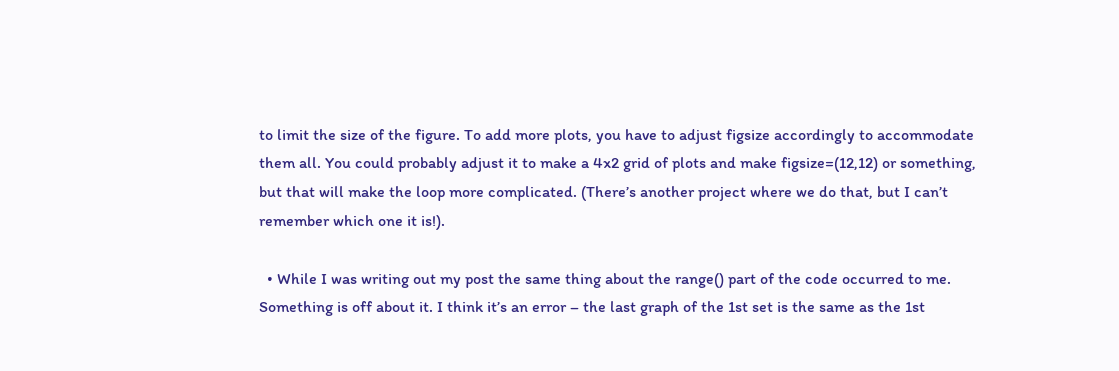to limit the size of the figure. To add more plots, you have to adjust figsize accordingly to accommodate them all. You could probably adjust it to make a 4x2 grid of plots and make figsize=(12,12) or something, but that will make the loop more complicated. (There’s another project where we do that, but I can’t remember which one it is!).

  • While I was writing out my post the same thing about the range() part of the code occurred to me. Something is off about it. I think it’s an error – the last graph of the 1st set is the same as the 1st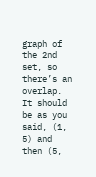graph of the 2nd set, so there’s an overlap. It should be as you said, (1, 5) and then (5,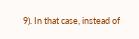9). In that case, instead of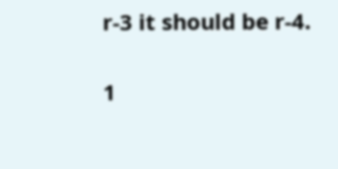r-3 it should be r-4.

1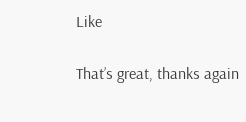Like

That’s great, thanks again